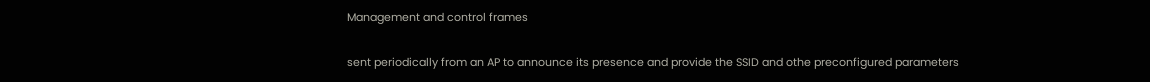Management and control frames

sent periodically from an AP to announce its presence and provide the SSID and othe preconfigured parameters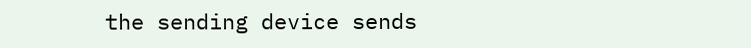the sending device sends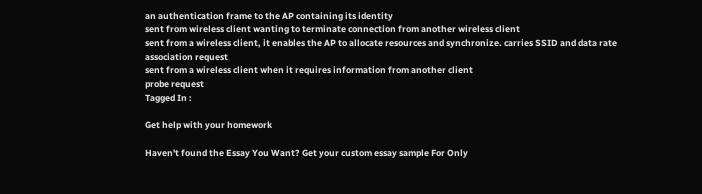an authentication frame to the AP containing its identity
sent from wireless client wanting to terminate connection from another wireless client
sent from a wireless client, it enables the AP to allocate resources and synchronize. carries SSID and data rate
association request
sent from a wireless client when it requires information from another client
probe request
Tagged In :

Get help with your homework

Haven't found the Essay You Want? Get your custom essay sample For Only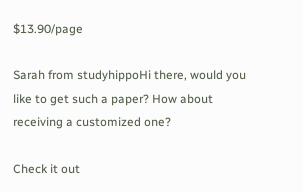$13.90/page

Sarah from studyhippoHi there, would you like to get such a paper? How about receiving a customized one?

Check it out